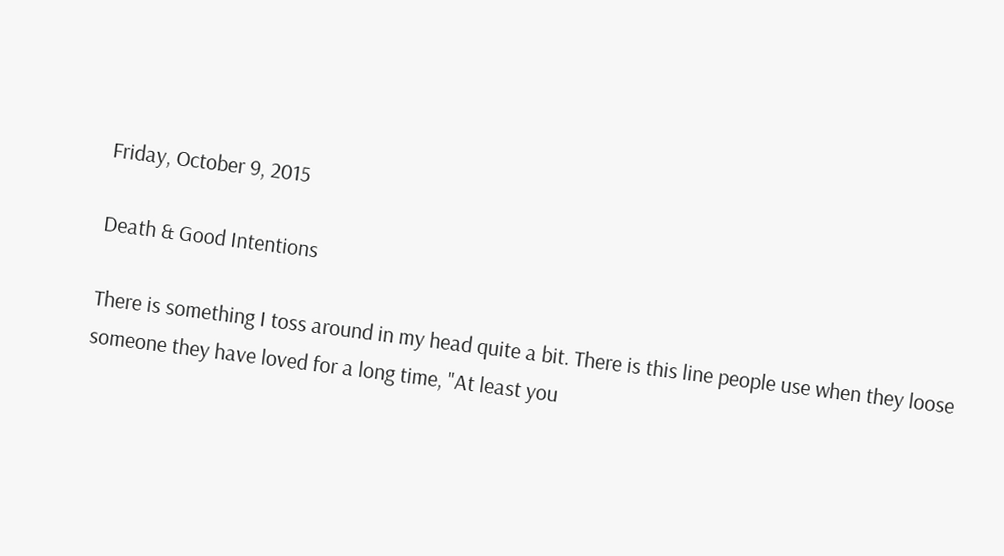Friday, October 9, 2015

Death & Good Intentions

There is something I toss around in my head quite a bit. There is this line people use when they loose someone they have loved for a long time, "At least you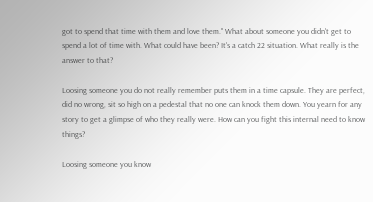got to spend that time with them and love them." What about someone you didn't get to spend a lot of time with. What could have been? It's a catch 22 situation. What really is the answer to that?

Loosing someone you do not really remember puts them in a time capsule. They are perfect, did no wrong, sit so high on a pedestal that no one can knock them down. You yearn for any story to get a glimpse of who they really were. How can you fight this internal need to know things?

Loosing someone you know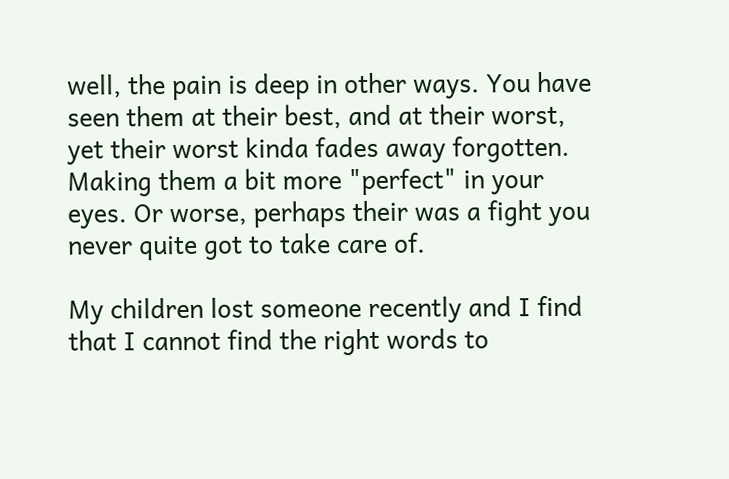well, the pain is deep in other ways. You have seen them at their best, and at their worst, yet their worst kinda fades away forgotten. Making them a bit more "perfect" in your eyes. Or worse, perhaps their was a fight you never quite got to take care of.

My children lost someone recently and I find that I cannot find the right words to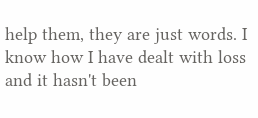help them, they are just words. I know how I have dealt with loss and it hasn't been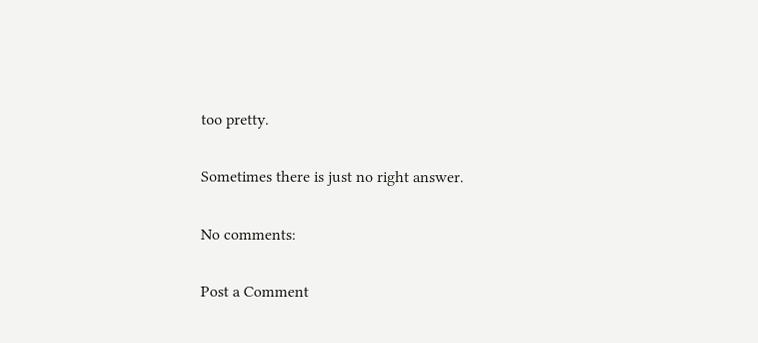too pretty.

Sometimes there is just no right answer.

No comments:

Post a Comment